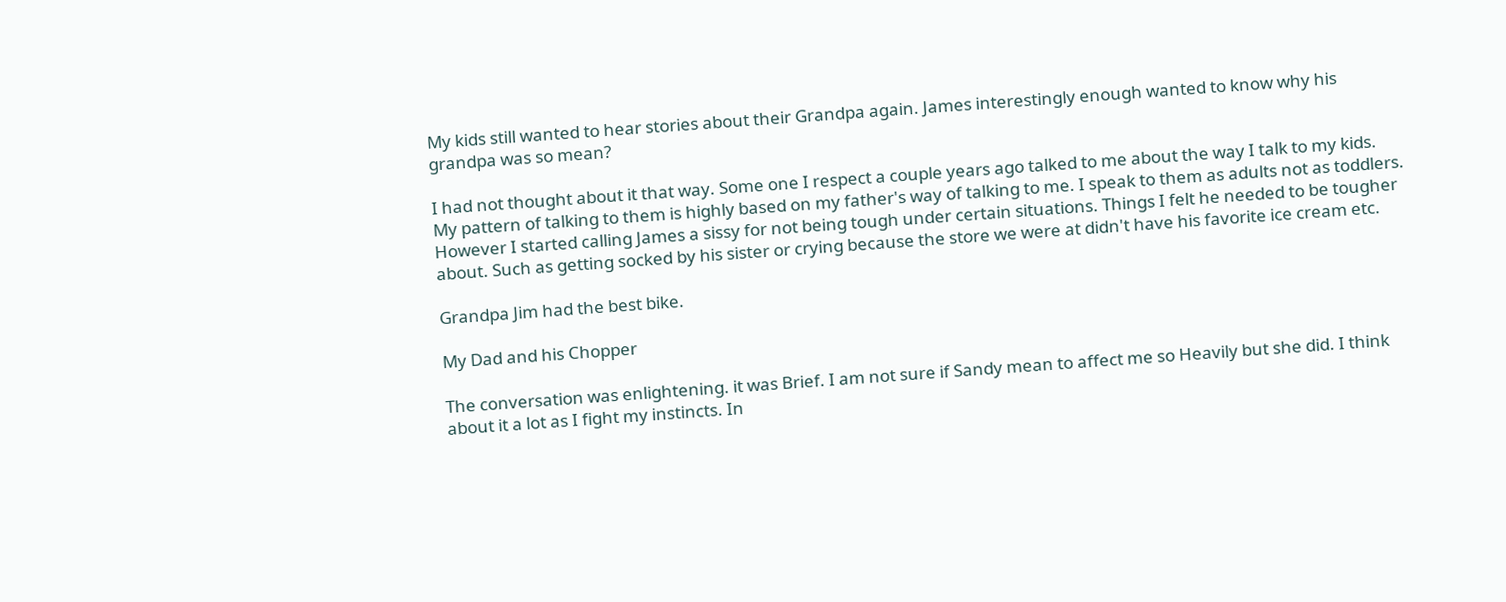My kids still wanted to hear stories about their Grandpa again. James interestingly enough wanted to know why his grandpa was so mean?

I had not thought about it that way. Some one I respect a couple years ago talked to me about the way I talk to my kids. My pattern of talking to them is highly based on my father's way of talking to me. I speak to them as adults not as toddlers. However I started calling James a sissy for not being tough under certain situations. Things I felt he needed to be tougher about. Such as getting socked by his sister or crying because the store we were at didn't have his favorite ice cream etc.

Grandpa Jim had the best bike.

My Dad and his Chopper

The conversation was enlightening. it was Brief. I am not sure if Sandy mean to affect me so Heavily but she did. I think about it a lot as I fight my instincts. In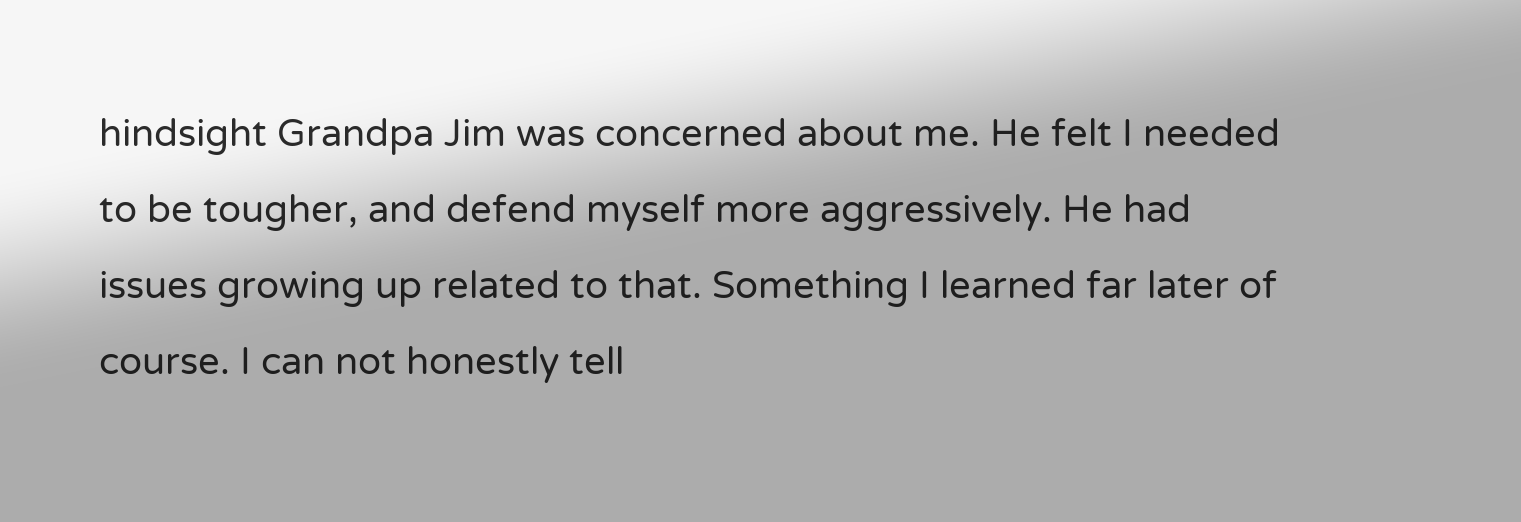hindsight Grandpa Jim was concerned about me. He felt I needed to be tougher, and defend myself more aggressively. He had issues growing up related to that. Something I learned far later of course. I can not honestly tell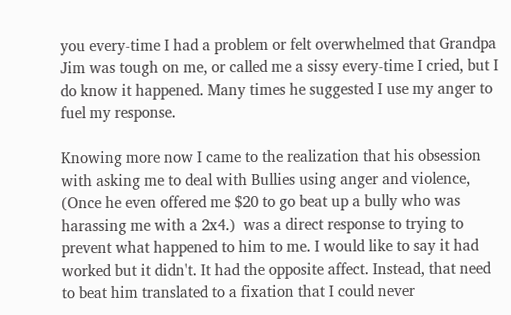you every-time I had a problem or felt overwhelmed that Grandpa Jim was tough on me, or called me a sissy every-time I cried, but I do know it happened. Many times he suggested I use my anger to fuel my response.

Knowing more now I came to the realization that his obsession with asking me to deal with Bullies using anger and violence, (Once he even offered me $20 to go beat up a bully who was harassing me with a 2x4.)  was a direct response to trying to prevent what happened to him to me. I would like to say it had worked but it didn't. It had the opposite affect. Instead, that need to beat him translated to a fixation that I could never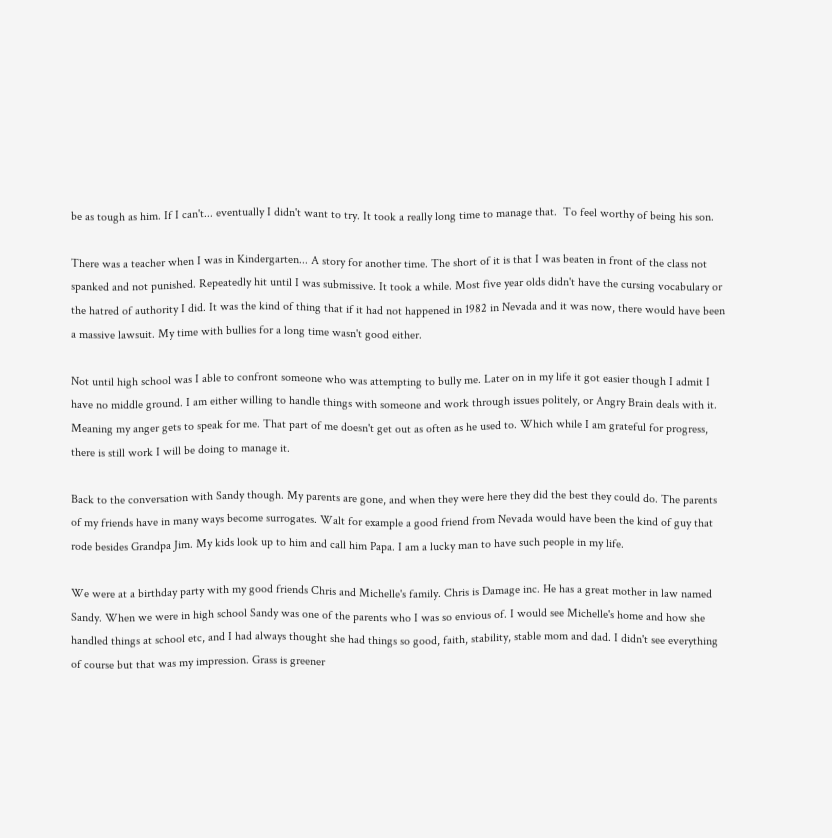be as tough as him. If I can't... eventually I didn't want to try. It took a really long time to manage that.  To feel worthy of being his son.

There was a teacher when I was in Kindergarten... A story for another time. The short of it is that I was beaten in front of the class not spanked and not punished. Repeatedly hit until I was submissive. It took a while. Most five year olds didn't have the cursing vocabulary or the hatred of authority I did. It was the kind of thing that if it had not happened in 1982 in Nevada and it was now, there would have been a massive lawsuit. My time with bullies for a long time wasn't good either.

Not until high school was I able to confront someone who was attempting to bully me. Later on in my life it got easier though I admit I have no middle ground. I am either willing to handle things with someone and work through issues politely, or Angry Brain deals with it. Meaning my anger gets to speak for me. That part of me doesn't get out as often as he used to. Which while I am grateful for progress, there is still work I will be doing to manage it.

Back to the conversation with Sandy though. My parents are gone, and when they were here they did the best they could do. The parents of my friends have in many ways become surrogates. Walt for example a good friend from Nevada would have been the kind of guy that rode besides Grandpa Jim. My kids look up to him and call him Papa. I am a lucky man to have such people in my life.

We were at a birthday party with my good friends Chris and Michelle's family. Chris is Damage inc. He has a great mother in law named Sandy. When we were in high school Sandy was one of the parents who I was so envious of. I would see Michelle's home and how she handled things at school etc, and I had always thought she had things so good, faith, stability, stable mom and dad. I didn't see everything of course but that was my impression. Grass is greener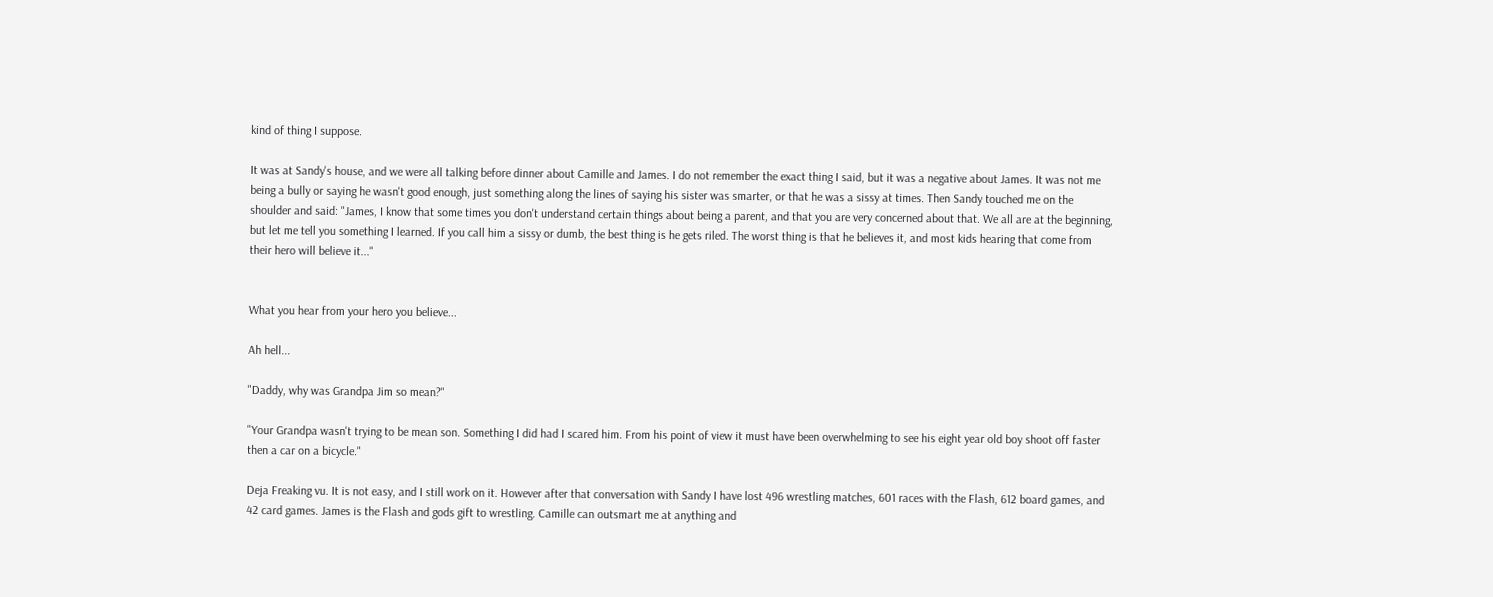kind of thing I suppose.

It was at Sandy's house, and we were all talking before dinner about Camille and James. I do not remember the exact thing I said, but it was a negative about James. It was not me being a bully or saying he wasn't good enough, just something along the lines of saying his sister was smarter, or that he was a sissy at times. Then Sandy touched me on the shoulder and said: "James, I know that some times you don't understand certain things about being a parent, and that you are very concerned about that. We all are at the beginning, but let me tell you something I learned. If you call him a sissy or dumb, the best thing is he gets riled. The worst thing is that he believes it, and most kids hearing that come from their hero will believe it..."


What you hear from your hero you believe...

Ah hell...

"Daddy, why was Grandpa Jim so mean?"

"Your Grandpa wasn't trying to be mean son. Something I did had I scared him. From his point of view it must have been overwhelming to see his eight year old boy shoot off faster then a car on a bicycle."

Deja Freaking vu. It is not easy, and I still work on it. However after that conversation with Sandy I have lost 496 wrestling matches, 601 races with the Flash, 612 board games, and 42 card games. James is the Flash and gods gift to wrestling. Camille can outsmart me at anything and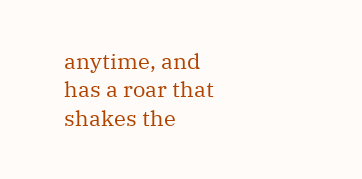anytime, and has a roar that shakes the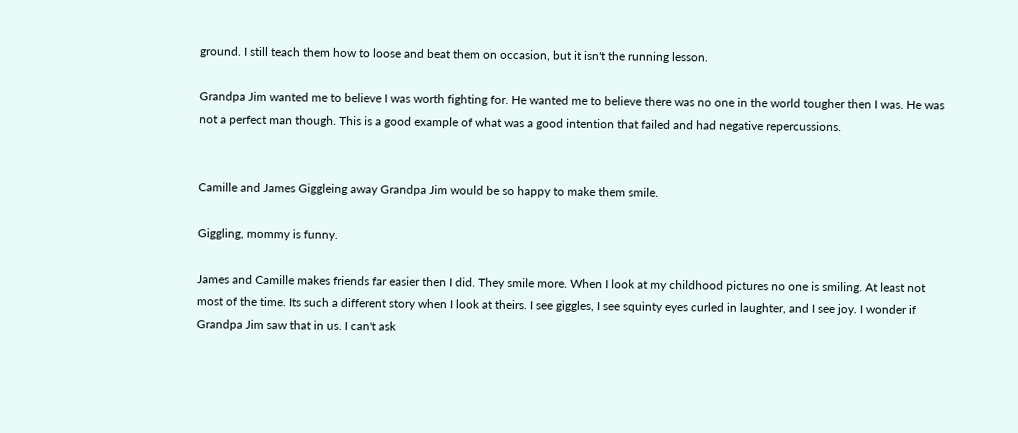ground. I still teach them how to loose and beat them on occasion, but it isn't the running lesson.

Grandpa Jim wanted me to believe I was worth fighting for. He wanted me to believe there was no one in the world tougher then I was. He was not a perfect man though. This is a good example of what was a good intention that failed and had negative repercussions.


Camille and James Giggleing away Grandpa Jim would be so happy to make them smile.

Giggling, mommy is funny.

James and Camille makes friends far easier then I did. They smile more. When I look at my childhood pictures no one is smiling. At least not most of the time. Its such a different story when I look at theirs. I see giggles, I see squinty eyes curled in laughter, and I see joy. I wonder if Grandpa Jim saw that in us. I can't ask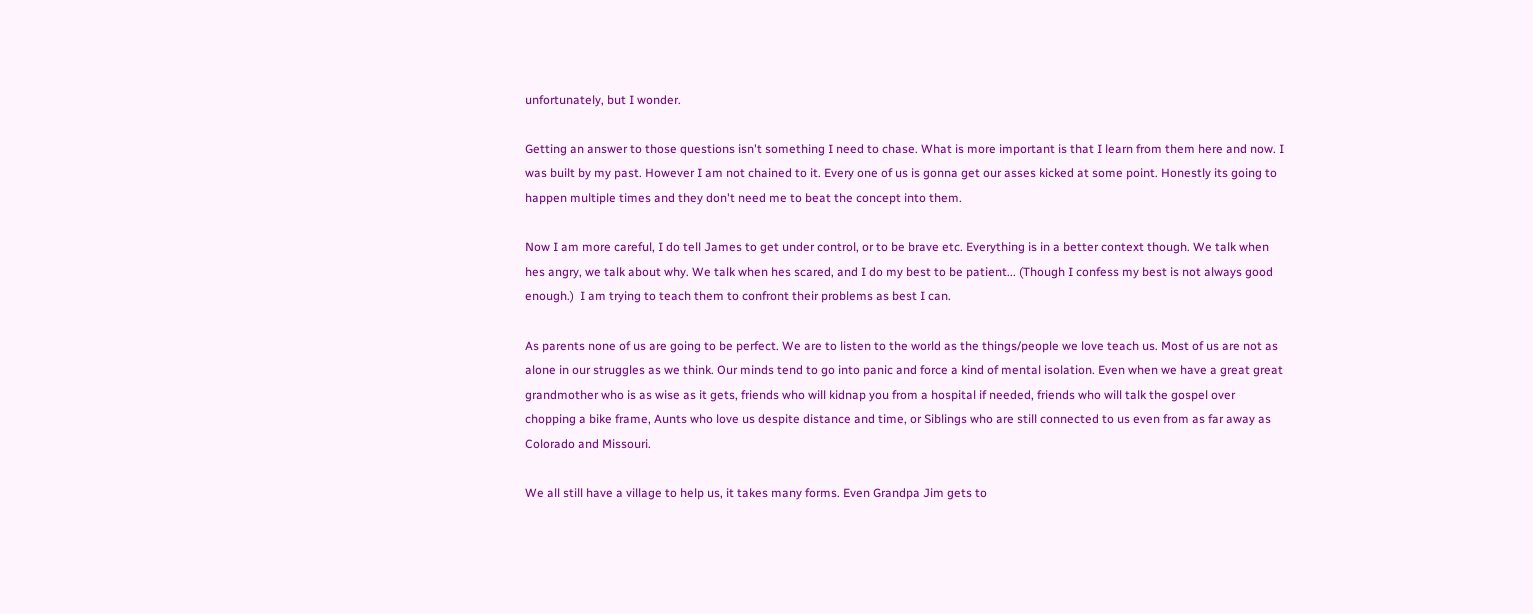unfortunately, but I wonder.

Getting an answer to those questions isn't something I need to chase. What is more important is that I learn from them here and now. I was built by my past. However I am not chained to it. Every one of us is gonna get our asses kicked at some point. Honestly its going to happen multiple times and they don't need me to beat the concept into them.

Now I am more careful, I do tell James to get under control, or to be brave etc. Everything is in a better context though. We talk when hes angry, we talk about why. We talk when hes scared, and I do my best to be patient... (Though I confess my best is not always good enough.)  I am trying to teach them to confront their problems as best I can.

As parents none of us are going to be perfect. We are to listen to the world as the things/people we love teach us. Most of us are not as alone in our struggles as we think. Our minds tend to go into panic and force a kind of mental isolation. Even when we have a great great grandmother who is as wise as it gets, friends who will kidnap you from a hospital if needed, friends who will talk the gospel over chopping a bike frame, Aunts who love us despite distance and time, or Siblings who are still connected to us even from as far away as Colorado and Missouri.

We all still have a village to help us, it takes many forms. Even Grandpa Jim gets to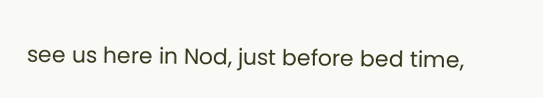see us here in Nod, just before bed time,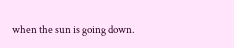when the sun is going down.